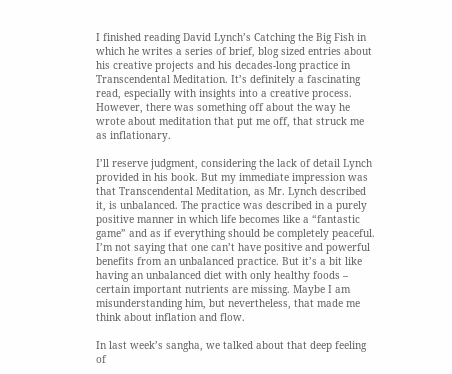I finished reading David Lynch’s Catching the Big Fish in which he writes a series of brief, blog sized entries about his creative projects and his decades-long practice in Transcendental Meditation. It’s definitely a fascinating read, especially with insights into a creative process. However, there was something off about the way he wrote about meditation that put me off, that struck me as inflationary.

I’ll reserve judgment, considering the lack of detail Lynch provided in his book. But my immediate impression was that Transcendental Meditation, as Mr. Lynch described it, is unbalanced. The practice was described in a purely positive manner in which life becomes like a “fantastic game” and as if everything should be completely peaceful. I’m not saying that one can’t have positive and powerful benefits from an unbalanced practice. But it’s a bit like having an unbalanced diet with only healthy foods – certain important nutrients are missing. Maybe I am misunderstanding him, but nevertheless, that made me think about inflation and flow.

In last week’s sangha, we talked about that deep feeling of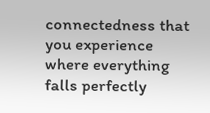connectedness that you experience where everything falls perfectly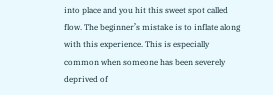into place and you hit this sweet spot called flow. The beginner’s mistake is to inflate along with this experience. This is especially common when someone has been severely deprived of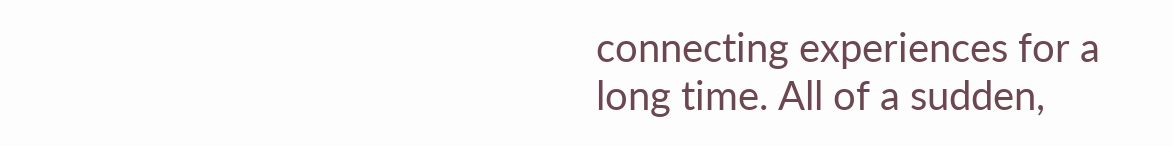connecting experiences for a long time. All of a sudden,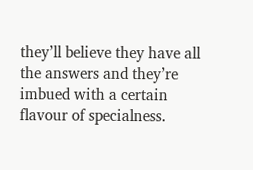they’ll believe they have all the answers and they’re imbued with a certain flavour of specialness.